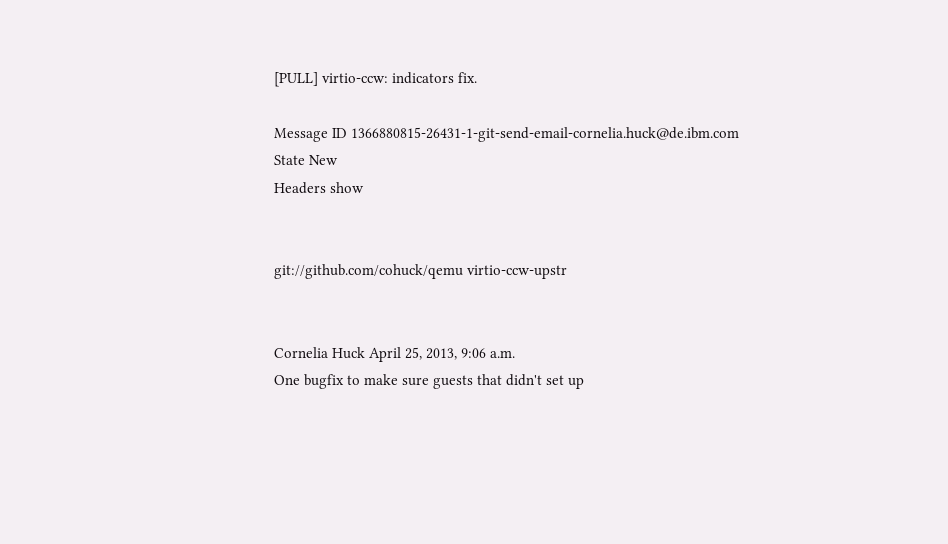[PULL] virtio-ccw: indicators fix.

Message ID 1366880815-26431-1-git-send-email-cornelia.huck@de.ibm.com
State New
Headers show


git://github.com/cohuck/qemu virtio-ccw-upstr


Cornelia Huck April 25, 2013, 9:06 a.m.
One bugfix to make sure guests that didn't set up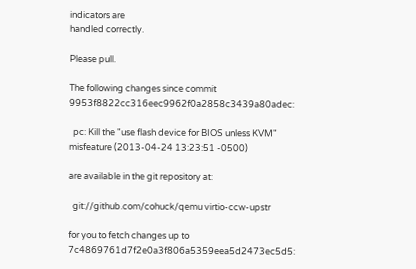indicators are
handled correctly.

Please pull.

The following changes since commit 9953f8822cc316eec9962f0a2858c3439a80adec:

  pc: Kill the "use flash device for BIOS unless KVM" misfeature (2013-04-24 13:23:51 -0500)

are available in the git repository at:

  git://github.com/cohuck/qemu virtio-ccw-upstr

for you to fetch changes up to 7c4869761d7f2e0a3f806a5359eea5d2473ec5d5: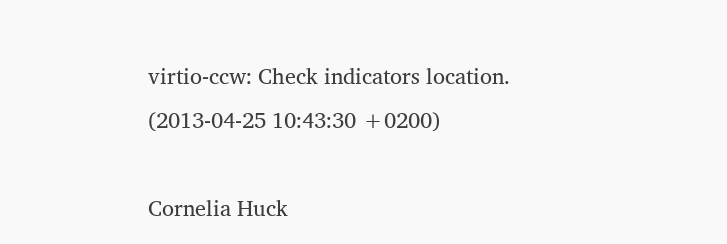virtio-ccw: Check indicators location. (2013-04-25 10:43:30 +0200)

Cornelia Huck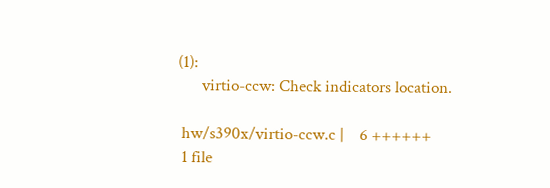(1):
      virtio-ccw: Check indicators location.

 hw/s390x/virtio-ccw.c |    6 ++++++
 1 file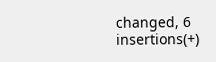changed, 6 insertions(+)